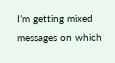I’m getting mixed messages on which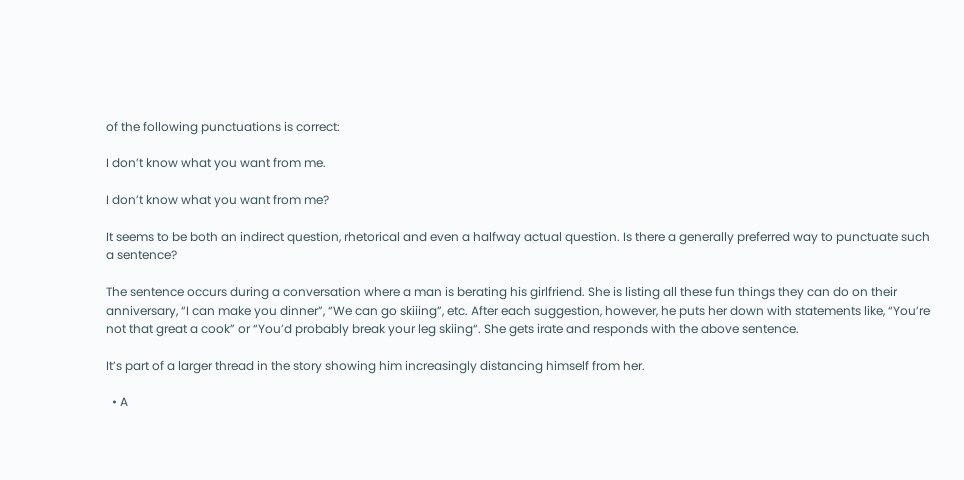of the following punctuations is correct:

I don’t know what you want from me.

I don’t know what you want from me?

It seems to be both an indirect question, rhetorical and even a halfway actual question. Is there a generally preferred way to punctuate such a sentence?

The sentence occurs during a conversation where a man is berating his girlfriend. She is listing all these fun things they can do on their anniversary, “I can make you dinner”, “We can go skiiing”, etc. After each suggestion, however, he puts her down with statements like, “You’re not that great a cook” or “You’d probably break your leg skiing“. She gets irate and responds with the above sentence.

It’s part of a larger thread in the story showing him increasingly distancing himself from her.

  • A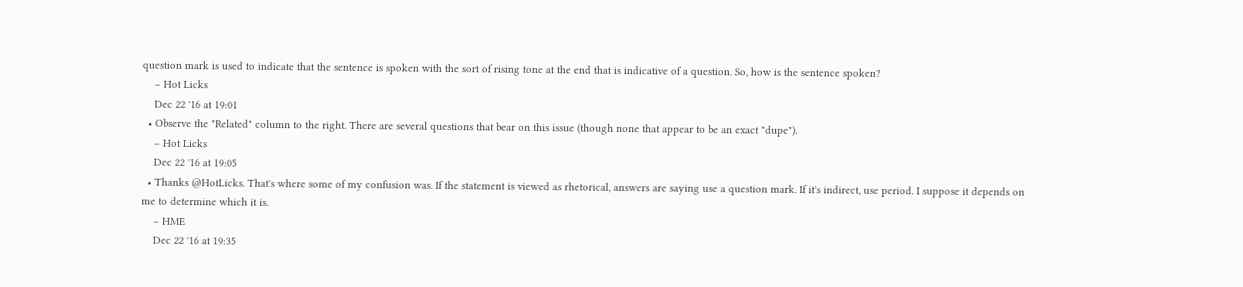question mark is used to indicate that the sentence is spoken with the sort of rising tone at the end that is indicative of a question. So, how is the sentence spoken?
    – Hot Licks
    Dec 22 '16 at 19:01
  • Observe the "Related" column to the right. There are several questions that bear on this issue (though none that appear to be an exact "dupe").
    – Hot Licks
    Dec 22 '16 at 19:05
  • Thanks @HotLicks. That's where some of my confusion was. If the statement is viewed as rhetorical, answers are saying use a question mark. If it's indirect, use period. I suppose it depends on me to determine which it is.
    – HME
    Dec 22 '16 at 19:35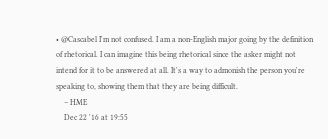• @Cascabel I'm not confused. I am a non-English major going by the definition of rhetorical. I can imagine this being rhetorical since the asker might not intend for it to be answered at all. It's a way to admonish the person you're speaking to, showing them that they are being difficult.
    – HME
    Dec 22 '16 at 19:55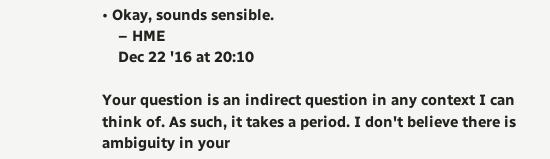• Okay, sounds sensible.
    – HME
    Dec 22 '16 at 20:10

Your question is an indirect question in any context I can think of. As such, it takes a period. I don't believe there is ambiguity in your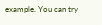example. You can try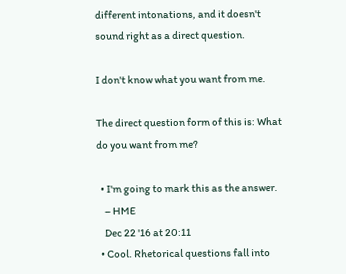different intonations, and it doesn't sound right as a direct question.

I don't know what you want from me.

The direct question form of this is: What do you want from me?

  • I'm going to mark this as the answer.
    – HME
    Dec 22 '16 at 20:11
  • Cool. Rhetorical questions fall into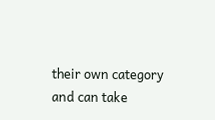their own category and can take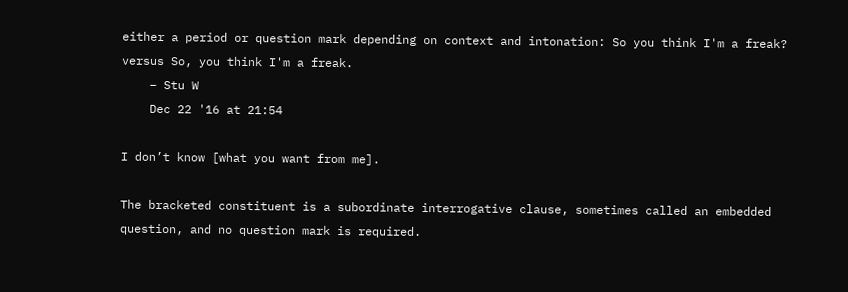either a period or question mark depending on context and intonation: So you think I'm a freak? versus So, you think I'm a freak.
    – Stu W
    Dec 22 '16 at 21:54

I don’t know [what you want from me].

The bracketed constituent is a subordinate interrogative clause, sometimes called an embedded question, and no question mark is required.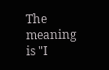The meaning is "I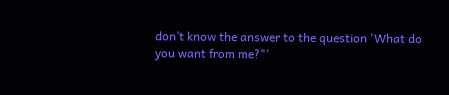don’t know the answer to the question 'What do you want from me?"'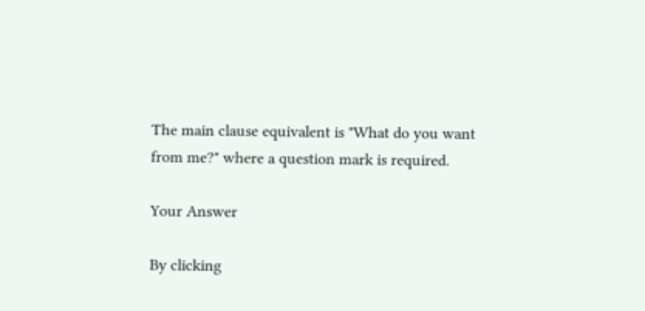The main clause equivalent is "What do you want from me?" where a question mark is required.

Your Answer

By clicking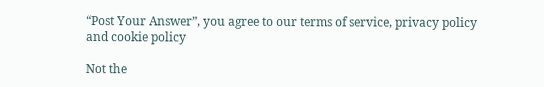“Post Your Answer”, you agree to our terms of service, privacy policy and cookie policy

Not the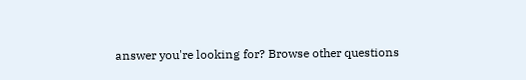answer you're looking for? Browse other questions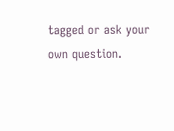tagged or ask your own question.